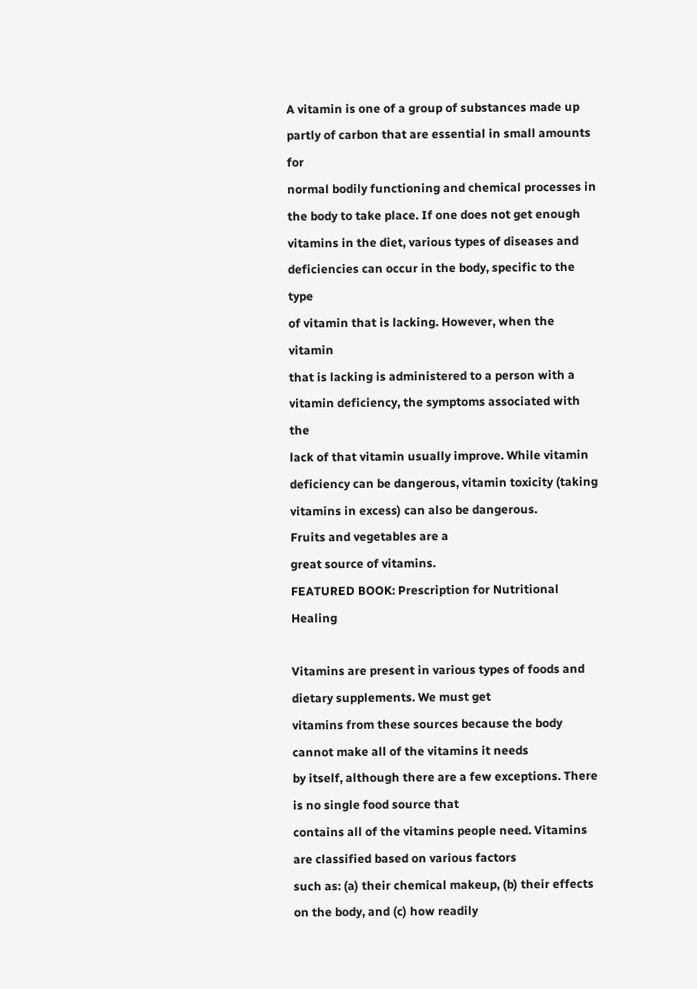A vitamin is one of a group of substances made up
partly of carbon that are essential in small amounts for
normal bodily functioning and chemical processes in
the body to take place. If one does not get enough
vitamins in the diet, various types of diseases and
deficiencies can occur in the body, specific to the type
of vitamin that is lacking. However, when the vitamin
that is lacking is administered to a person with a
vitamin deficiency, the symptoms associated with the
lack of that vitamin usually improve. While vitamin
deficiency can be dangerous, vitamin toxicity (taking
vitamins in excess) can also be dangerous.
Fruits and vegetables are a
great source of vitamins.
FEATURED BOOK: Prescription for Nutritional Healing

Vitamins are present in various types of foods and dietary supplements. We must get
vitamins from these sources because the body cannot make all of the vitamins it needs
by itself, although there are a few exceptions. There is no single food source that
contains all of the vitamins people need. Vitamins are classified based on various factors
such as: (a) their chemical makeup, (b) their effects on the body, and (c) how readily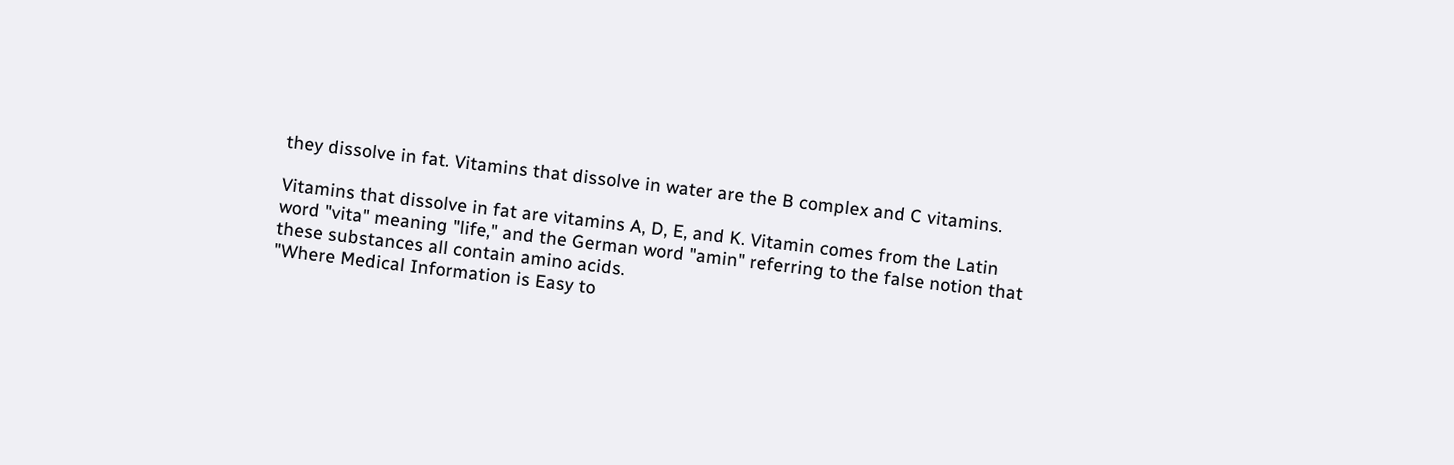they dissolve in fat. Vitamins that dissolve in water are the B complex and C vitamins.

Vitamins that dissolve in fat are vitamins A, D, E, and K. Vitamin comes from the Latin
word "vita" meaning "life," and the German word "amin" referring to the false notion that
these substances all contain amino acids.
"Where Medical Information is Easy to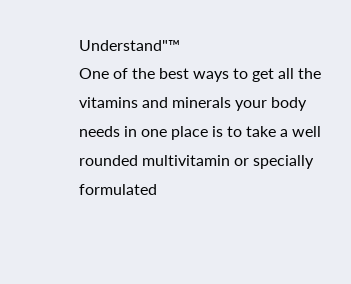Understand"™
One of the best ways to get all the vitamins and minerals your body needs in one place is to take a well
rounded multivitamin or specially formulated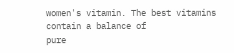women's vitamin. The best vitamins contain a balance of
pure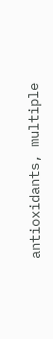antioxidants, multiple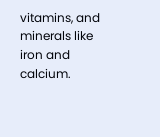vitamins, and minerals like iron and calcium.